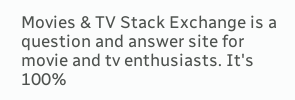Movies & TV Stack Exchange is a question and answer site for movie and tv enthusiasts. It's 100%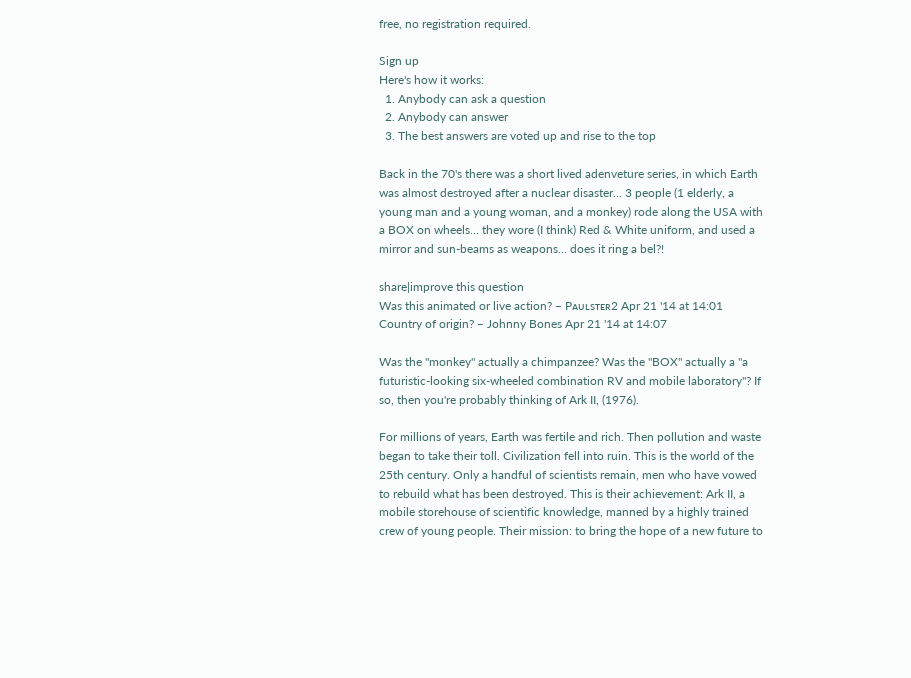free, no registration required.

Sign up
Here's how it works:
  1. Anybody can ask a question
  2. Anybody can answer
  3. The best answers are voted up and rise to the top

Back in the 70's there was a short lived adenveture series, in which Earth was almost destroyed after a nuclear disaster... 3 people (1 elderly, a young man and a young woman, and a monkey) rode along the USA with a BOX on wheels... they wore (I think) Red & White uniform, and used a mirror and sun-beams as weapons... does it ring a bel?!

share|improve this question
Was this animated or live action? – Pᴀᴜʟsᴛᴇʀ2 Apr 21 '14 at 14:01
Country of origin? – Johnny Bones Apr 21 '14 at 14:07

Was the "monkey" actually a chimpanzee? Was the "BOX" actually a "a futuristic-looking six-wheeled combination RV and mobile laboratory"? If so, then you're probably thinking of Ark II, (1976).

For millions of years, Earth was fertile and rich. Then pollution and waste began to take their toll. Civilization fell into ruin. This is the world of the 25th century. Only a handful of scientists remain, men who have vowed to rebuild what has been destroyed. This is their achievement: Ark II, a mobile storehouse of scientific knowledge, manned by a highly trained crew of young people. Their mission: to bring the hope of a new future to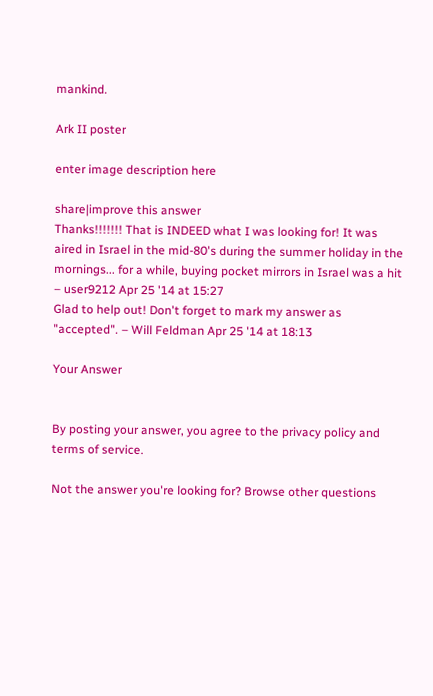mankind.

Ark II poster

enter image description here

share|improve this answer
Thanks!!!!!!! That is INDEED what I was looking for! It was aired in Israel in the mid-80's during the summer holiday in the mornings... for a while, buying pocket mirrors in Israel was a hit – user9212 Apr 25 '14 at 15:27
Glad to help out! Don't forget to mark my answer as "accepted". – Will Feldman Apr 25 '14 at 18:13

Your Answer


By posting your answer, you agree to the privacy policy and terms of service.

Not the answer you're looking for? Browse other questions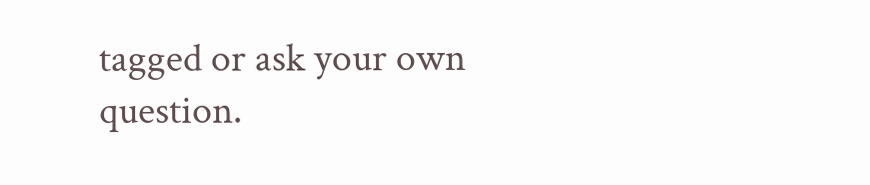tagged or ask your own question.